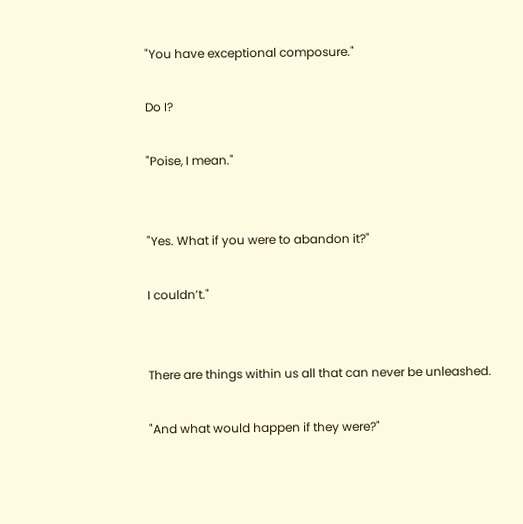"You have exceptional composure."

Do I?

"Poise, I mean."


"Yes. What if you were to abandon it?"

I couldn’t."


There are things within us all that can never be unleashed.

"And what would happen if they were?"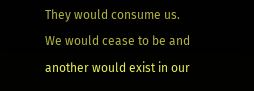They would consume us. We would cease to be and another would exist in our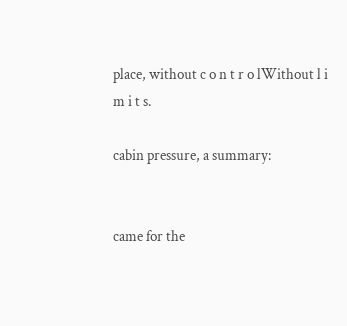place, without c o n t r o lWithout l i m i t s.

cabin pressure, a summary:


came for the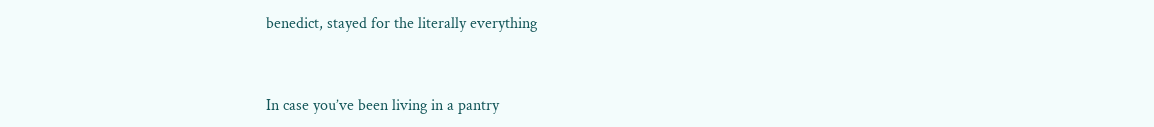benedict, stayed for the literally everything


In case you’ve been living in a pantry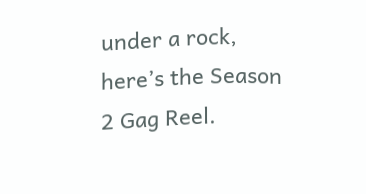under a rock, here’s the Season 2 Gag Reel.